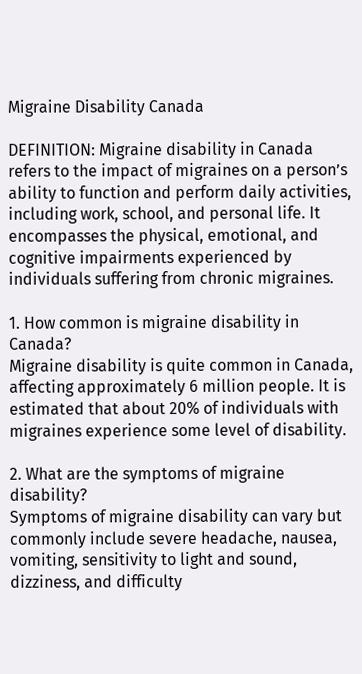Migraine Disability Canada

DEFINITION: Migraine disability in Canada refers to the impact of migraines on a person’s ability to function and perform daily activities, including work, school, and personal life. It encompasses the physical, emotional, and cognitive impairments experienced by individuals suffering from chronic migraines.

1. How common is migraine disability in Canada?
Migraine disability is quite common in Canada, affecting approximately 6 million people. It is estimated that about 20% of individuals with migraines experience some level of disability.

2. What are the symptoms of migraine disability?
Symptoms of migraine disability can vary but commonly include severe headache, nausea, vomiting, sensitivity to light and sound, dizziness, and difficulty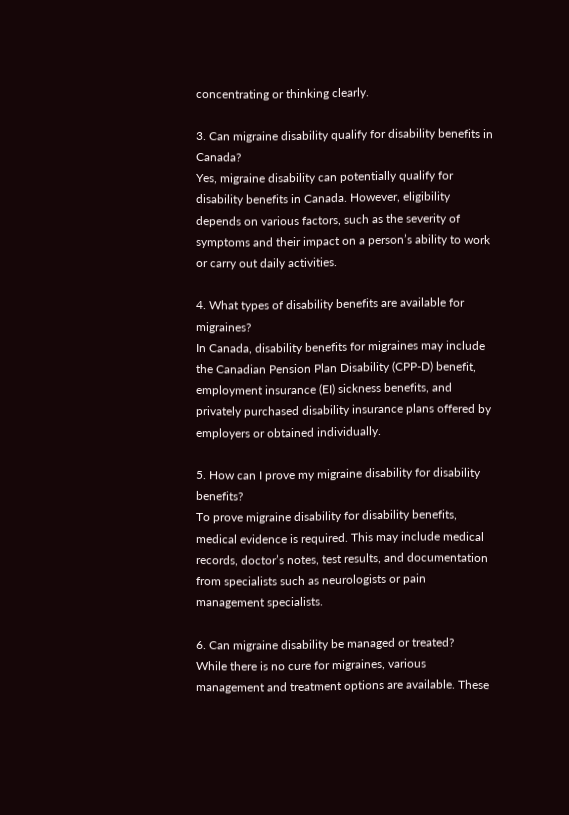concentrating or thinking clearly.

3. Can migraine disability qualify for disability benefits in Canada?
Yes, migraine disability can potentially qualify for disability benefits in Canada. However, eligibility depends on various factors, such as the severity of symptoms and their impact on a person’s ability to work or carry out daily activities.

4. What types of disability benefits are available for migraines?
In Canada, disability benefits for migraines may include the Canadian Pension Plan Disability (CPP-D) benefit, employment insurance (EI) sickness benefits, and privately purchased disability insurance plans offered by employers or obtained individually.

5. How can I prove my migraine disability for disability benefits?
To prove migraine disability for disability benefits, medical evidence is required. This may include medical records, doctor’s notes, test results, and documentation from specialists such as neurologists or pain management specialists.

6. Can migraine disability be managed or treated?
While there is no cure for migraines, various management and treatment options are available. These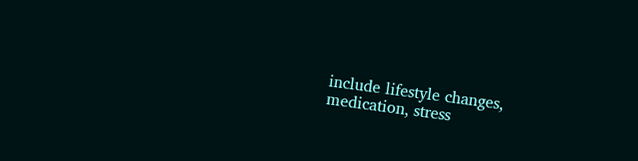include lifestyle changes, medication, stress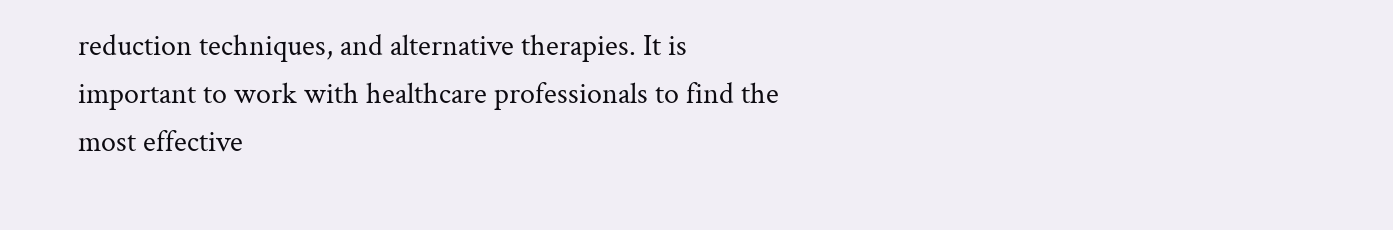reduction techniques, and alternative therapies. It is important to work with healthcare professionals to find the most effective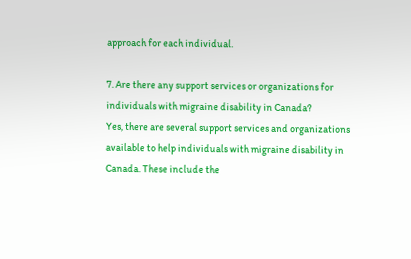approach for each individual.

7. Are there any support services or organizations for individuals with migraine disability in Canada?
Yes, there are several support services and organizations available to help individuals with migraine disability in Canada. These include the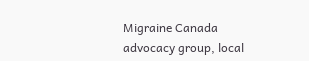Migraine Canada advocacy group, local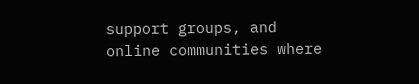support groups, and online communities where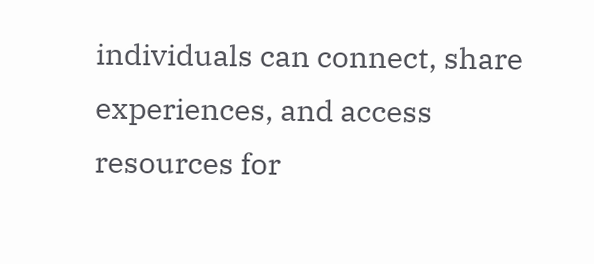individuals can connect, share experiences, and access resources for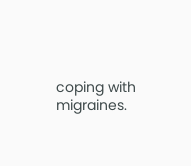coping with migraines.